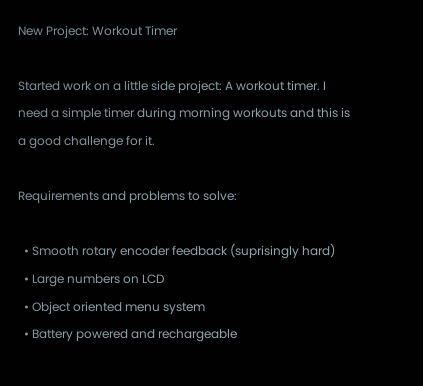New Project: Workout Timer

Started work on a little side project: A workout timer. I need a simple timer during morning workouts and this is a good challenge for it.

Requirements and problems to solve:

  • Smooth rotary encoder feedback (suprisingly hard)
  • Large numbers on LCD
  • Object oriented menu system
  • Battery powered and rechargeable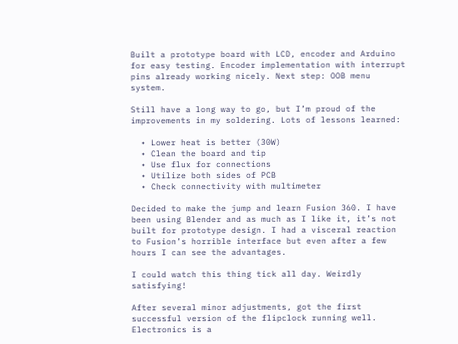Built a prototype board with LCD, encoder and Arduino for easy testing. Encoder implementation with interrupt pins already working nicely. Next step: OOB menu system.

Still have a long way to go, but I’m proud of the improvements in my soldering. Lots of lessons learned:

  • Lower heat is better (30W)
  • Clean the board and tip
  • Use flux for connections
  • Utilize both sides of PCB
  • Check connectivity with multimeter

Decided to make the jump and learn Fusion 360. I have been using Blender and as much as I like it, it’s not built for prototype design. I had a visceral reaction to Fusion’s horrible interface but even after a few hours I can see the advantages.

I could watch this thing tick all day. Weirdly satisfying!

After several minor adjustments, got the first successful version of the flipclock running well. Electronics is a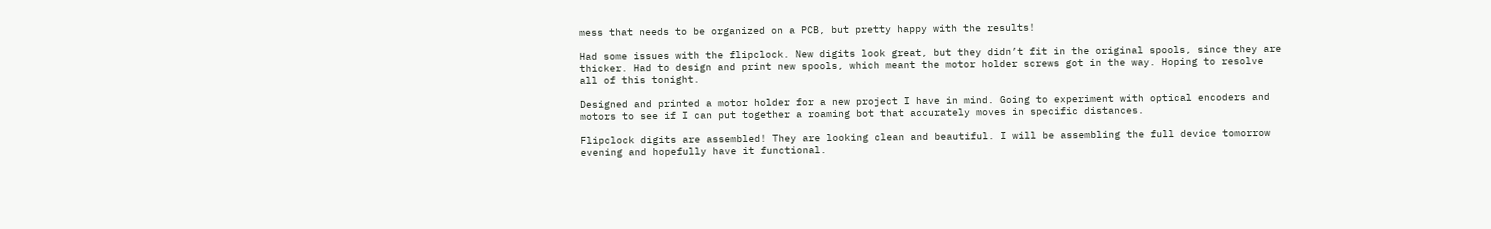mess that needs to be organized on a PCB, but pretty happy with the results!

Had some issues with the flipclock. New digits look great, but they didn’t fit in the original spools, since they are thicker. Had to design and print new spools, which meant the motor holder screws got in the way. Hoping to resolve all of this tonight.

Designed and printed a motor holder for a new project I have in mind. Going to experiment with optical encoders and motors to see if I can put together a roaming bot that accurately moves in specific distances.

Flipclock digits are assembled! They are looking clean and beautiful. I will be assembling the full device tomorrow evening and hopefully have it functional.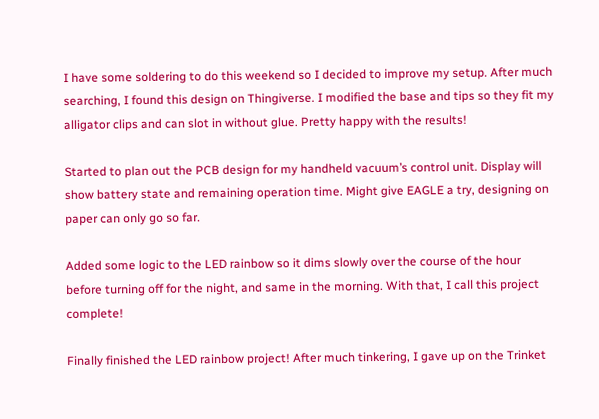I have some soldering to do this weekend so I decided to improve my setup. After much searching, I found this design on Thingiverse. I modified the base and tips so they fit my alligator clips and can slot in without glue. Pretty happy with the results!

Started to plan out the PCB design for my handheld vacuum’s control unit. Display will show battery state and remaining operation time. Might give EAGLE a try, designing on paper can only go so far.

Added some logic to the LED rainbow so it dims slowly over the course of the hour before turning off for the night, and same in the morning. With that, I call this project complete!

Finally finished the LED rainbow project! After much tinkering, I gave up on the Trinket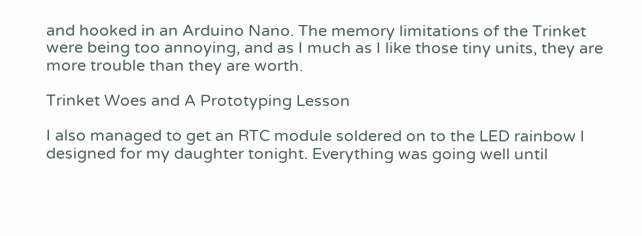and hooked in an Arduino Nano. The memory limitations of the Trinket were being too annoying, and as I much as I like those tiny units, they are more trouble than they are worth.

Trinket Woes and A Prototyping Lesson

I also managed to get an RTC module soldered on to the LED rainbow I designed for my daughter tonight. Everything was going well until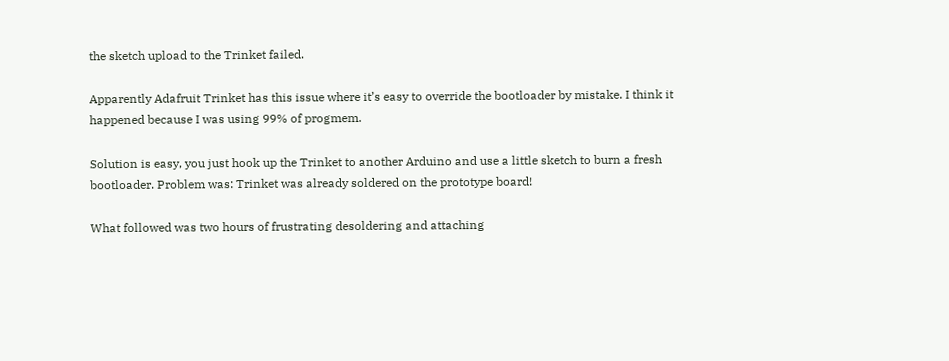the sketch upload to the Trinket failed.

Apparently Adafruit Trinket has this issue where it’s easy to override the bootloader by mistake. I think it happened because I was using 99% of progmem.

Solution is easy, you just hook up the Trinket to another Arduino and use a little sketch to burn a fresh bootloader. Problem was: Trinket was already soldered on the prototype board!

What followed was two hours of frustrating desoldering and attaching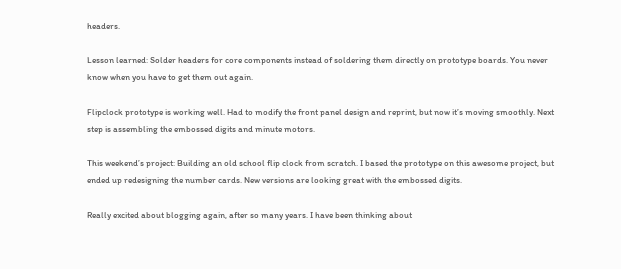headers.

Lesson learned: Solder headers for core components instead of soldering them directly on prototype boards. You never know when you have to get them out again.

Flipclock prototype is working well. Had to modify the front panel design and reprint, but now it’s moving smoothly. Next step is assembling the embossed digits and minute motors.

This weekend’s project: Building an old school flip clock from scratch. I based the prototype on this awesome project, but ended up redesigning the number cards. New versions are looking great with the embossed digits.

Really excited about blogging again, after so many years. I have been thinking about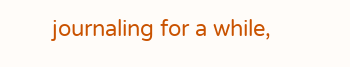journaling for a while,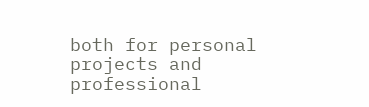both for personal projects and professional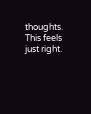thoughts. This feels just right.